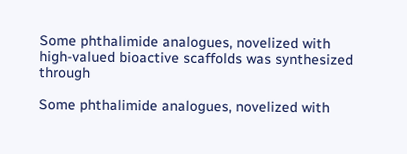Some phthalimide analogues, novelized with high-valued bioactive scaffolds was synthesized through

Some phthalimide analogues, novelized with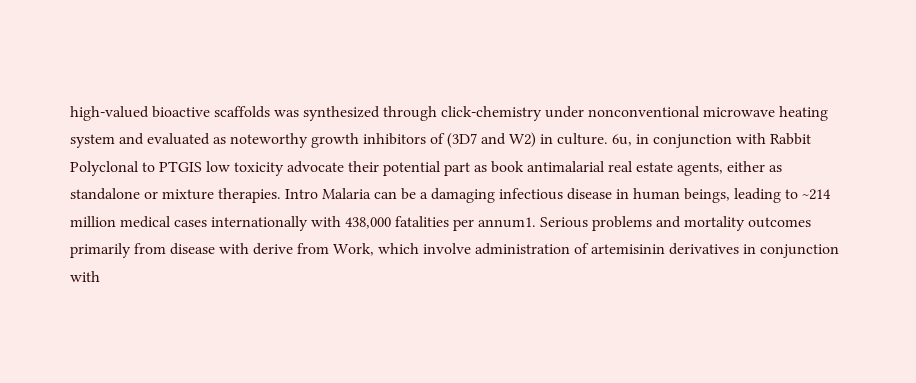high-valued bioactive scaffolds was synthesized through click-chemistry under nonconventional microwave heating system and evaluated as noteworthy growth inhibitors of (3D7 and W2) in culture. 6u, in conjunction with Rabbit Polyclonal to PTGIS low toxicity advocate their potential part as book antimalarial real estate agents, either as standalone or mixture therapies. Intro Malaria can be a damaging infectious disease in human beings, leading to ~214 million medical cases internationally with 438,000 fatalities per annum1. Serious problems and mortality outcomes primarily from disease with derive from Work, which involve administration of artemisinin derivatives in conjunction with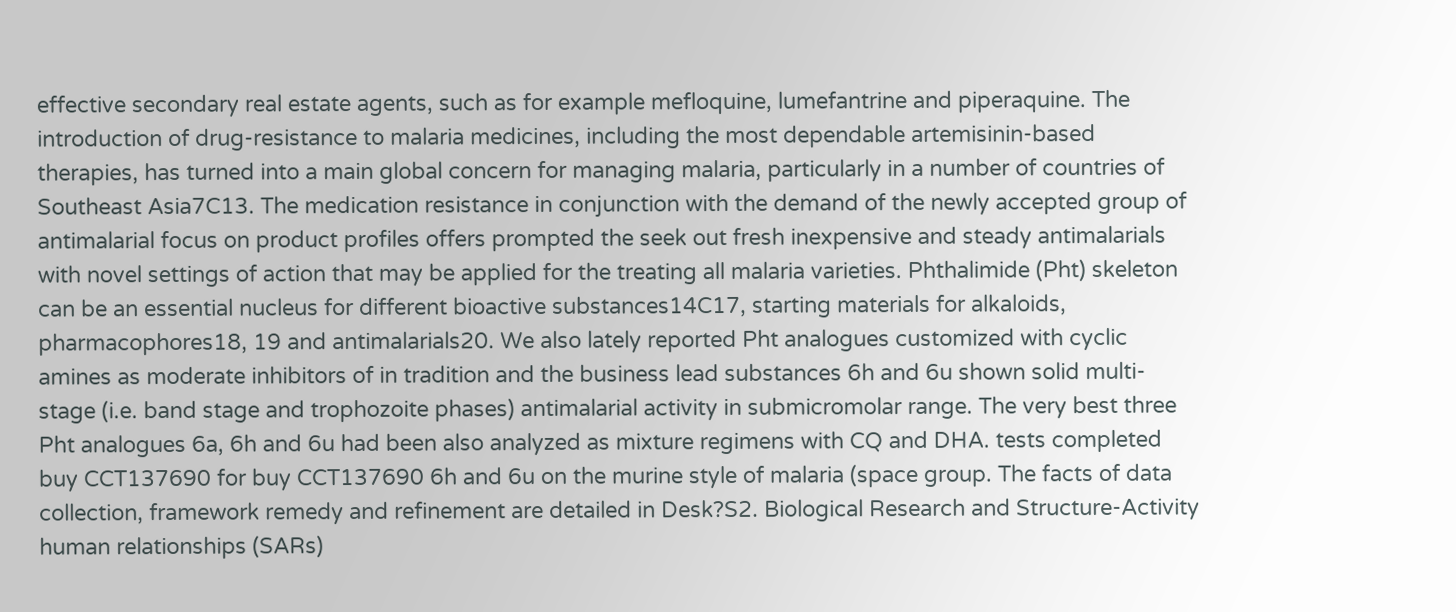effective secondary real estate agents, such as for example mefloquine, lumefantrine and piperaquine. The introduction of drug-resistance to malaria medicines, including the most dependable artemisinin-based therapies, has turned into a main global concern for managing malaria, particularly in a number of countries of Southeast Asia7C13. The medication resistance in conjunction with the demand of the newly accepted group of antimalarial focus on product profiles offers prompted the seek out fresh inexpensive and steady antimalarials with novel settings of action that may be applied for the treating all malaria varieties. Phthalimide (Pht) skeleton can be an essential nucleus for different bioactive substances14C17, starting materials for alkaloids, pharmacophores18, 19 and antimalarials20. We also lately reported Pht analogues customized with cyclic amines as moderate inhibitors of in tradition and the business lead substances 6h and 6u shown solid multi-stage (i.e. band stage and trophozoite phases) antimalarial activity in submicromolar range. The very best three Pht analogues 6a, 6h and 6u had been also analyzed as mixture regimens with CQ and DHA. tests completed buy CCT137690 for buy CCT137690 6h and 6u on the murine style of malaria (space group. The facts of data collection, framework remedy and refinement are detailed in Desk?S2. Biological Research and Structure-Activity human relationships (SARs)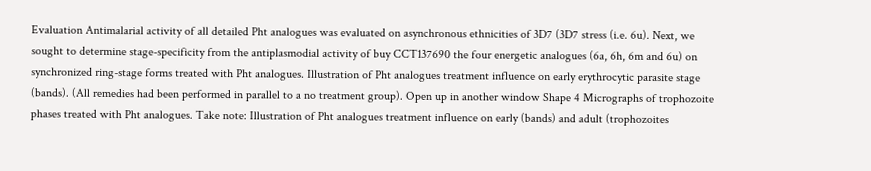Evaluation Antimalarial activity of all detailed Pht analogues was evaluated on asynchronous ethnicities of 3D7 (3D7 stress (i.e. 6u). Next, we sought to determine stage-specificity from the antiplasmodial activity of buy CCT137690 the four energetic analogues (6a, 6h, 6m and 6u) on synchronized ring-stage forms treated with Pht analogues. Illustration of Pht analogues treatment influence on early erythrocytic parasite stage (bands). (All remedies had been performed in parallel to a no treatment group). Open up in another window Shape 4 Micrographs of trophozoite phases treated with Pht analogues. Take note: Illustration of Pht analogues treatment influence on early (bands) and adult (trophozoites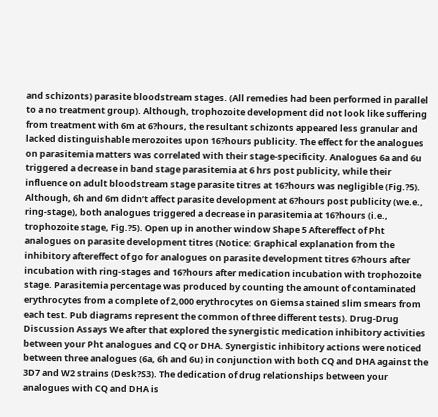and schizonts) parasite bloodstream stages. (All remedies had been performed in parallel to a no treatment group). Although, trophozoite development did not look like suffering from treatment with 6m at 6?hours, the resultant schizonts appeared less granular and lacked distinguishable merozoites upon 16?hours publicity. The effect for the analogues on parasitemia matters was correlated with their stage-specificity. Analogues 6a and 6u triggered a decrease in band stage parasitemia at 6 hrs post publicity, while their influence on adult bloodstream stage parasite titres at 16?hours was negligible (Fig.?5). Although, 6h and 6m didn’t affect parasite development at 6?hours post publicity (we.e., ring-stage), both analogues triggered a decrease in parasitemia at 16?hours (i.e., trophozoite stage, Fig.?5). Open up in another window Shape 5 Aftereffect of Pht analogues on parasite development titres (Notice: Graphical explanation from the inhibitory aftereffect of go for analogues on parasite development titres 6?hours after incubation with ring-stages and 16?hours after medication incubation with trophozoite stage. Parasitemia percentage was produced by counting the amount of contaminated erythrocytes from a complete of 2,000 erythrocytes on Giemsa stained slim smears from each test. Pub diagrams represent the common of three different tests). Drug-Drug Discussion Assays We after that explored the synergistic medication inhibitory activities between your Pht analogues and CQ or DHA. Synergistic inhibitory actions were noticed between three analogues (6a, 6h and 6u) in conjunction with both CQ and DHA against the 3D7 and W2 strains (Desk?S3). The dedication of drug relationships between your analogues with CQ and DHA is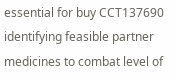essential for buy CCT137690 identifying feasible partner medicines to combat level of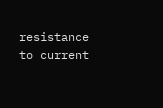resistance to current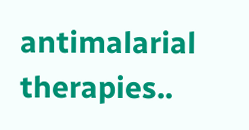antimalarial therapies..